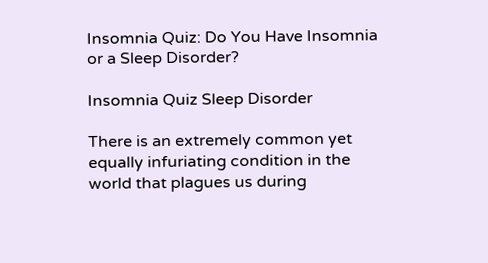Insomnia Quiz: Do You Have Insomnia or a Sleep Disorder?

Insomnia Quiz Sleep Disorder

There is an extremely common yet equally infuriating condition in the world that plagues us during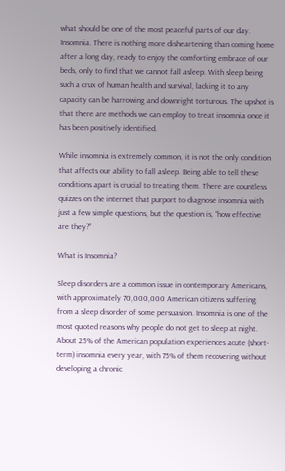what should be one of the most peaceful parts of our day. Insomnia. There is nothing more disheartening than coming home after a long day, ready to enjoy the comforting embrace of our beds, only to find that we cannot fall asleep. With sleep being such a crux of human health and survival, lacking it to any capacity can be harrowing and downright torturous. The upshot is that there are methods we can employ to treat insomnia once it has been positively identified.

While insomnia is extremely common, it is not the only condition that affects our ability to fall asleep. Being able to tell these conditions apart is crucial to treating them. There are countless quizzes on the internet that purport to diagnose insomnia with just a few simple questions, but the question is, “how effective are they?”

What is Insomnia?

Sleep disorders are a common issue in contemporary Americans, with approximately 70,000,000 American citizens suffering from a sleep disorder of some persuasion. Insomnia is one of the most quoted reasons why people do not get to sleep at night. About 25% of the American population experiences acute (short-term) insomnia every year, with 75% of them recovering without developing a chronic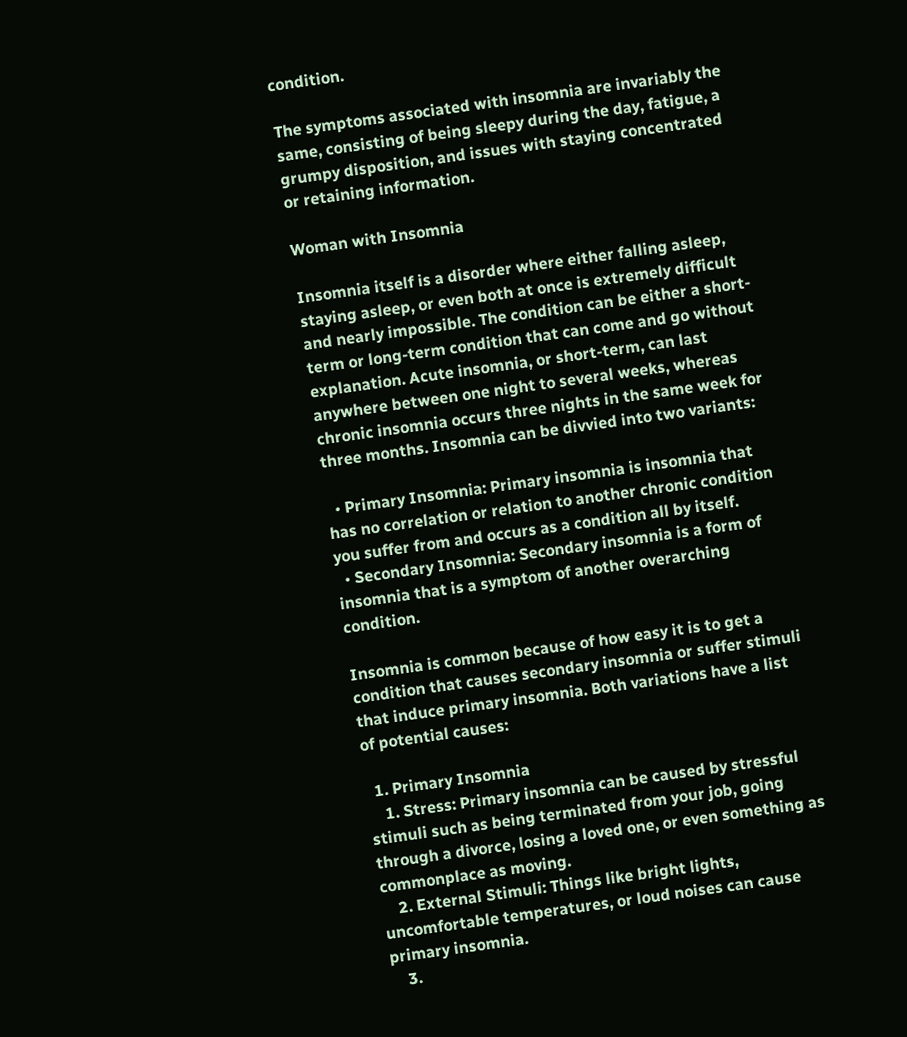condition.

The symptoms associated with insomnia are invariably the same, consisting of being sleepy during the day, fatigue, a grumpy disposition, and issues with staying concentrated or retaining information.

Woman with Insomnia

Insomnia itself is a disorder where either falling asleep, staying asleep, or even both at once is extremely difficult and nearly impossible. The condition can be either a short-term or long-term condition that can come and go without explanation. Acute insomnia, or short-term, can last anywhere between one night to several weeks, whereas chronic insomnia occurs three nights in the same week for three months. Insomnia can be divvied into two variants:

  • Primary Insomnia: Primary insomnia is insomnia that has no correlation or relation to another chronic condition you suffer from and occurs as a condition all by itself.
  • Secondary Insomnia: Secondary insomnia is a form of insomnia that is a symptom of another overarching condition.

Insomnia is common because of how easy it is to get a condition that causes secondary insomnia or suffer stimuli that induce primary insomnia. Both variations have a list of potential causes:

  1. Primary Insomnia
    1. Stress: Primary insomnia can be caused by stressful stimuli such as being terminated from your job, going through a divorce, losing a loved one, or even something as commonplace as moving.
    2. External Stimuli: Things like bright lights, uncomfortable temperatures, or loud noises can cause primary insomnia.
    3.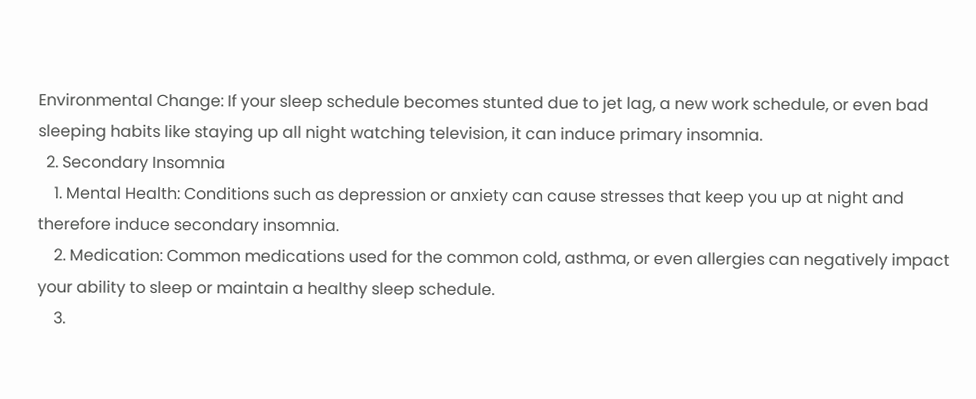Environmental Change: If your sleep schedule becomes stunted due to jet lag, a new work schedule, or even bad sleeping habits like staying up all night watching television, it can induce primary insomnia.
  2. Secondary Insomnia
    1. Mental Health: Conditions such as depression or anxiety can cause stresses that keep you up at night and therefore induce secondary insomnia.
    2. Medication: Common medications used for the common cold, asthma, or even allergies can negatively impact your ability to sleep or maintain a healthy sleep schedule.
    3.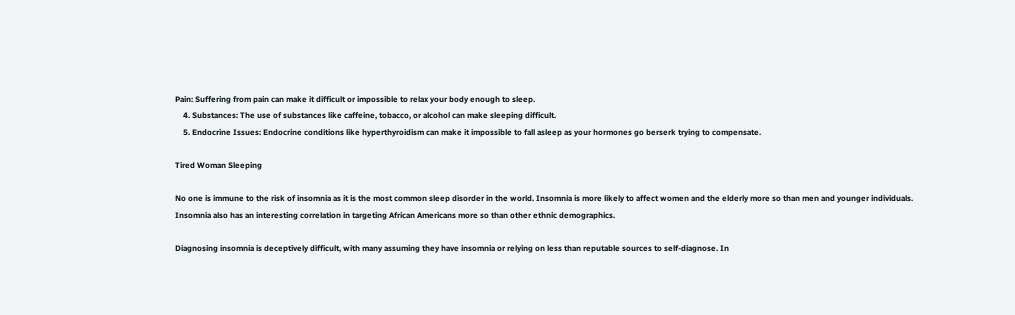Pain: Suffering from pain can make it difficult or impossible to relax your body enough to sleep.
    4. Substances: The use of substances like caffeine, tobacco, or alcohol can make sleeping difficult.
    5. Endocrine Issues: Endocrine conditions like hyperthyroidism can make it impossible to fall asleep as your hormones go berserk trying to compensate.

Tired Woman Sleeping

No one is immune to the risk of insomnia as it is the most common sleep disorder in the world. Insomnia is more likely to affect women and the elderly more so than men and younger individuals. Insomnia also has an interesting correlation in targeting African Americans more so than other ethnic demographics.

Diagnosing insomnia is deceptively difficult, with many assuming they have insomnia or relying on less than reputable sources to self-diagnose. In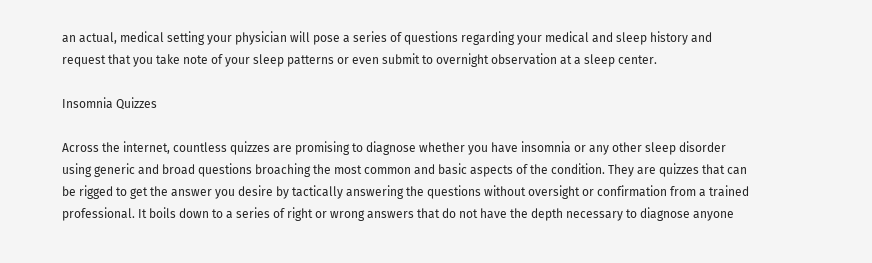an actual, medical setting your physician will pose a series of questions regarding your medical and sleep history and request that you take note of your sleep patterns or even submit to overnight observation at a sleep center.

Insomnia Quizzes

Across the internet, countless quizzes are promising to diagnose whether you have insomnia or any other sleep disorder using generic and broad questions broaching the most common and basic aspects of the condition. They are quizzes that can be rigged to get the answer you desire by tactically answering the questions without oversight or confirmation from a trained professional. It boils down to a series of right or wrong answers that do not have the depth necessary to diagnose anyone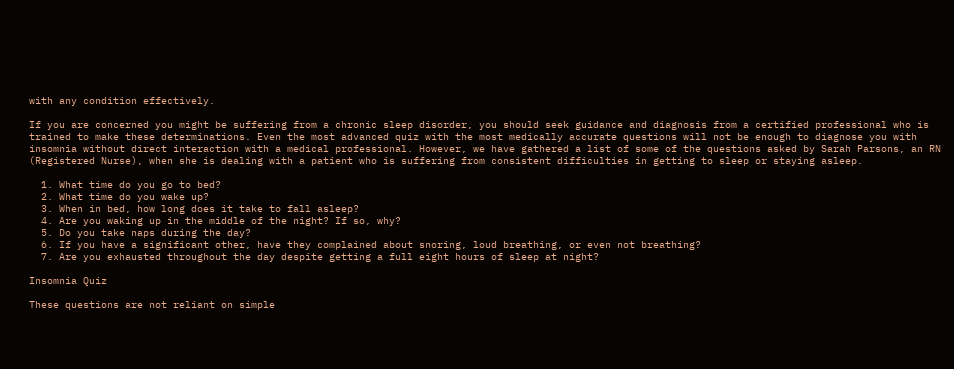with any condition effectively.

If you are concerned you might be suffering from a chronic sleep disorder, you should seek guidance and diagnosis from a certified professional who is trained to make these determinations. Even the most advanced quiz with the most medically accurate questions will not be enough to diagnose you with insomnia without direct interaction with a medical professional. However, we have gathered a list of some of the questions asked by Sarah Parsons, an RN (Registered Nurse), when she is dealing with a patient who is suffering from consistent difficulties in getting to sleep or staying asleep.

  1. What time do you go to bed?
  2. What time do you wake up?
  3. When in bed, how long does it take to fall asleep?
  4. Are you waking up in the middle of the night? If so, why?
  5. Do you take naps during the day?
  6. If you have a significant other, have they complained about snoring, loud breathing, or even not breathing?
  7. Are you exhausted throughout the day despite getting a full eight hours of sleep at night?

Insomnia Quiz

These questions are not reliant on simple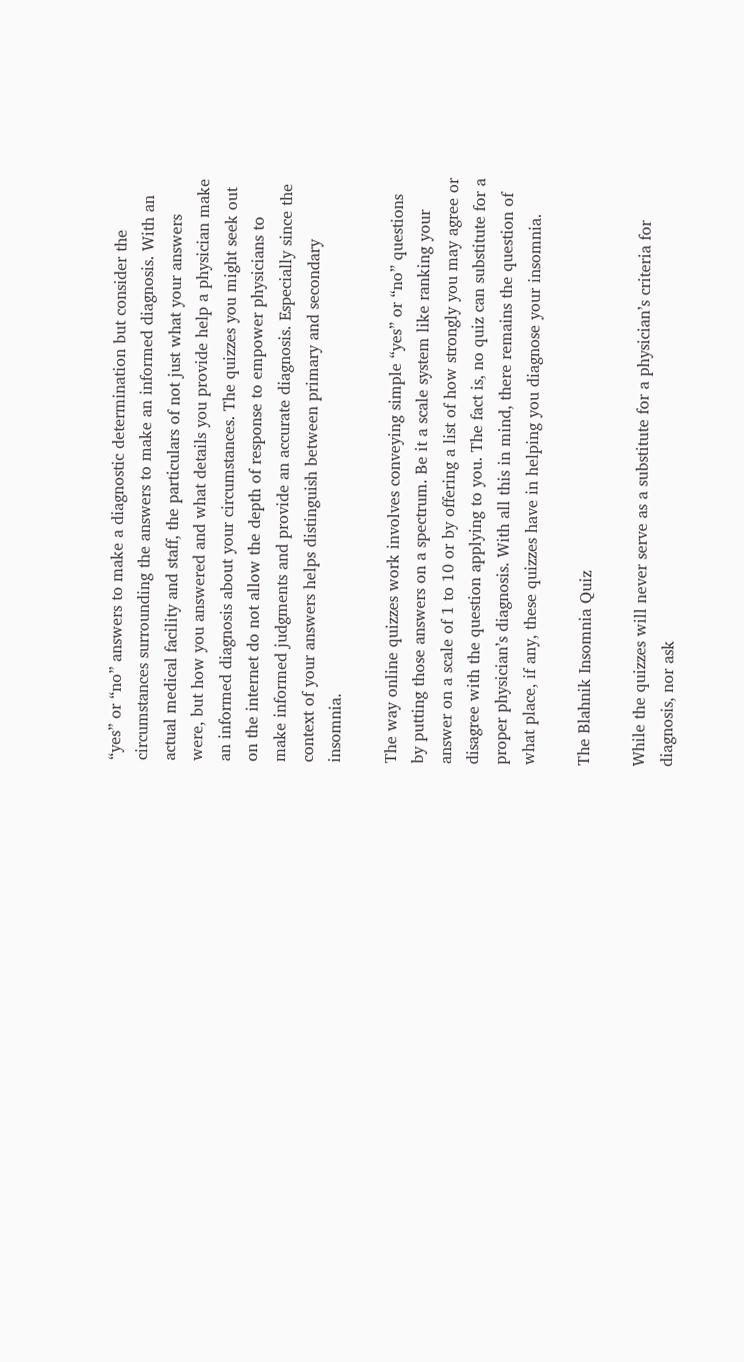“yes” or “no” answers to make a diagnostic determination but consider the circumstances surrounding the answers to make an informed diagnosis. With an actual medical facility and staff, the particulars of not just what your answers were, but how you answered and what details you provide help a physician make an informed diagnosis about your circumstances. The quizzes you might seek out on the internet do not allow the depth of response to empower physicians to make informed judgments and provide an accurate diagnosis. Especially since the context of your answers helps distinguish between primary and secondary insomnia.

The way online quizzes work involves conveying simple “yes” or “no” questions by putting those answers on a spectrum. Be it a scale system like ranking your answer on a scale of 1 to 10 or by offering a list of how strongly you may agree or disagree with the question applying to you. The fact is, no quiz can substitute for a proper physician’s diagnosis. With all this in mind, there remains the question of what place, if any, these quizzes have in helping you diagnose your insomnia.

The Blahnik Insomnia Quiz

While the quizzes will never serve as a substitute for a physician’s criteria for diagnosis, nor ask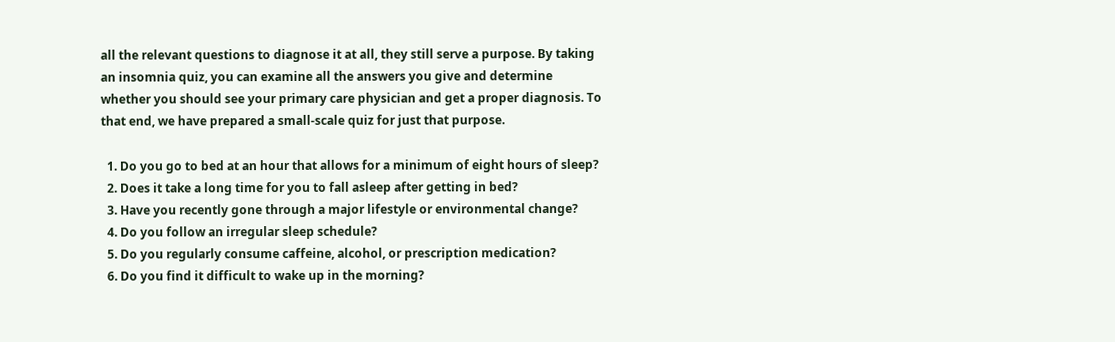all the relevant questions to diagnose it at all, they still serve a purpose. By taking an insomnia quiz, you can examine all the answers you give and determine whether you should see your primary care physician and get a proper diagnosis. To that end, we have prepared a small-scale quiz for just that purpose.

  1. Do you go to bed at an hour that allows for a minimum of eight hours of sleep?
  2. Does it take a long time for you to fall asleep after getting in bed?
  3. Have you recently gone through a major lifestyle or environmental change?
  4. Do you follow an irregular sleep schedule?
  5. Do you regularly consume caffeine, alcohol, or prescription medication?
  6. Do you find it difficult to wake up in the morning?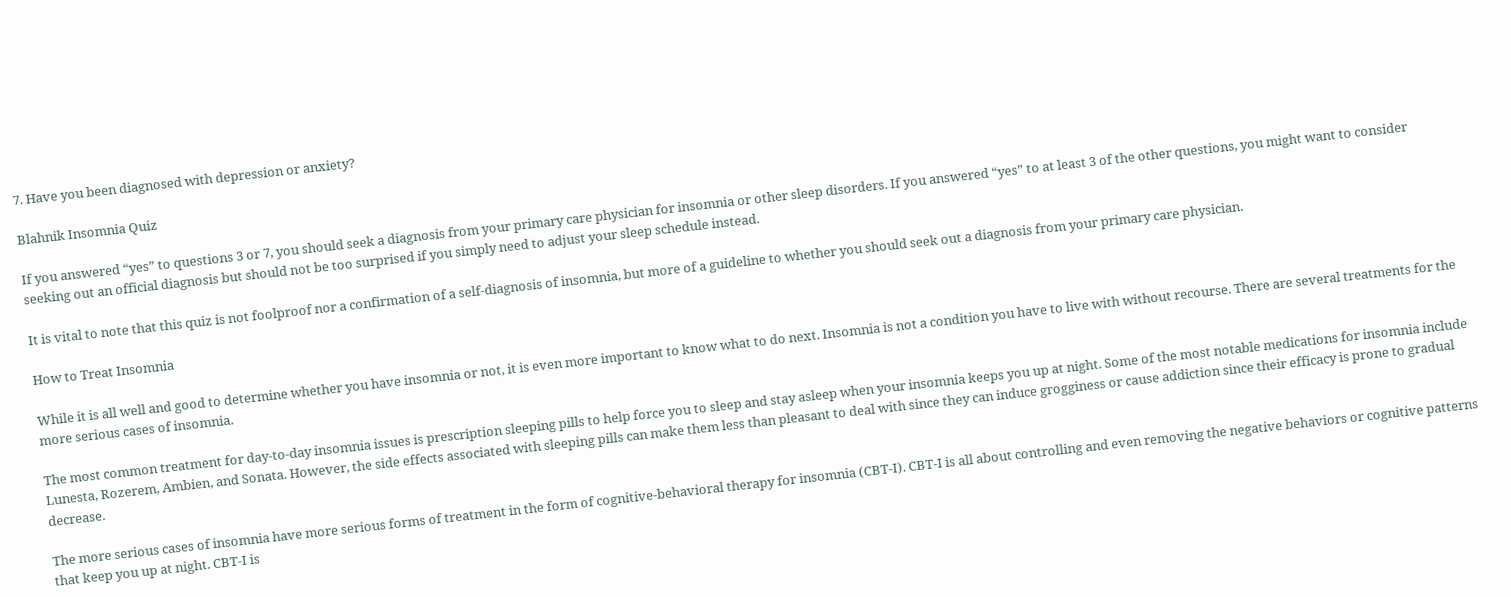7. Have you been diagnosed with depression or anxiety?

Blahnik Insomnia Quiz

If you answered “yes” to questions 3 or 7, you should seek a diagnosis from your primary care physician for insomnia or other sleep disorders. If you answered “yes” to at least 3 of the other questions, you might want to consider seeking out an official diagnosis but should not be too surprised if you simply need to adjust your sleep schedule instead.

It is vital to note that this quiz is not foolproof nor a confirmation of a self-diagnosis of insomnia, but more of a guideline to whether you should seek out a diagnosis from your primary care physician.

How to Treat Insomnia

While it is all well and good to determine whether you have insomnia or not, it is even more important to know what to do next. Insomnia is not a condition you have to live with without recourse. There are several treatments for the more serious cases of insomnia.

The most common treatment for day-to-day insomnia issues is prescription sleeping pills to help force you to sleep and stay asleep when your insomnia keeps you up at night. Some of the most notable medications for insomnia include Lunesta, Rozerem, Ambien, and Sonata. However, the side effects associated with sleeping pills can make them less than pleasant to deal with since they can induce grogginess or cause addiction since their efficacy is prone to gradual decrease.

The more serious cases of insomnia have more serious forms of treatment in the form of cognitive-behavioral therapy for insomnia (CBT-I). CBT-I is all about controlling and even removing the negative behaviors or cognitive patterns that keep you up at night. CBT-I is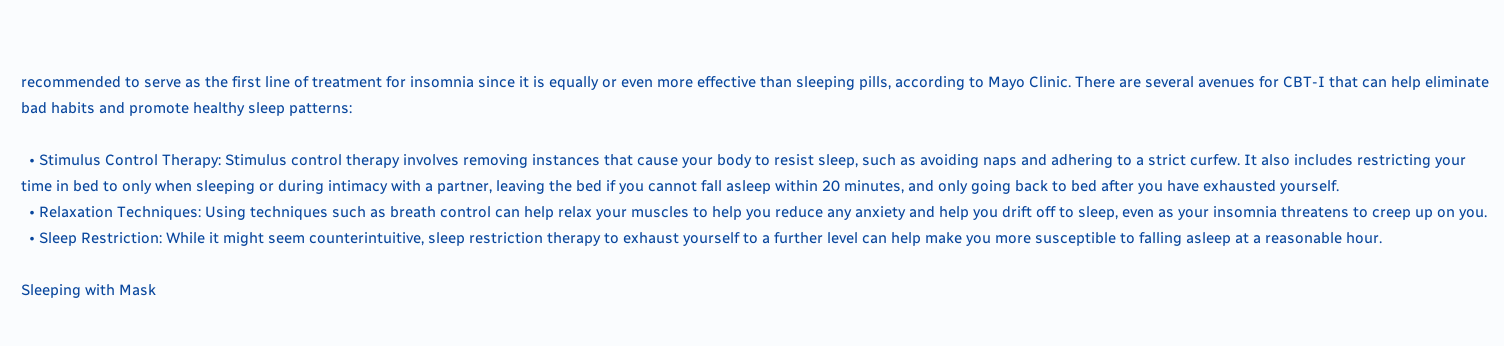recommended to serve as the first line of treatment for insomnia since it is equally or even more effective than sleeping pills, according to Mayo Clinic. There are several avenues for CBT-I that can help eliminate bad habits and promote healthy sleep patterns:

  • Stimulus Control Therapy: Stimulus control therapy involves removing instances that cause your body to resist sleep, such as avoiding naps and adhering to a strict curfew. It also includes restricting your time in bed to only when sleeping or during intimacy with a partner, leaving the bed if you cannot fall asleep within 20 minutes, and only going back to bed after you have exhausted yourself.
  • Relaxation Techniques: Using techniques such as breath control can help relax your muscles to help you reduce any anxiety and help you drift off to sleep, even as your insomnia threatens to creep up on you.
  • Sleep Restriction: While it might seem counterintuitive, sleep restriction therapy to exhaust yourself to a further level can help make you more susceptible to falling asleep at a reasonable hour.

Sleeping with Mask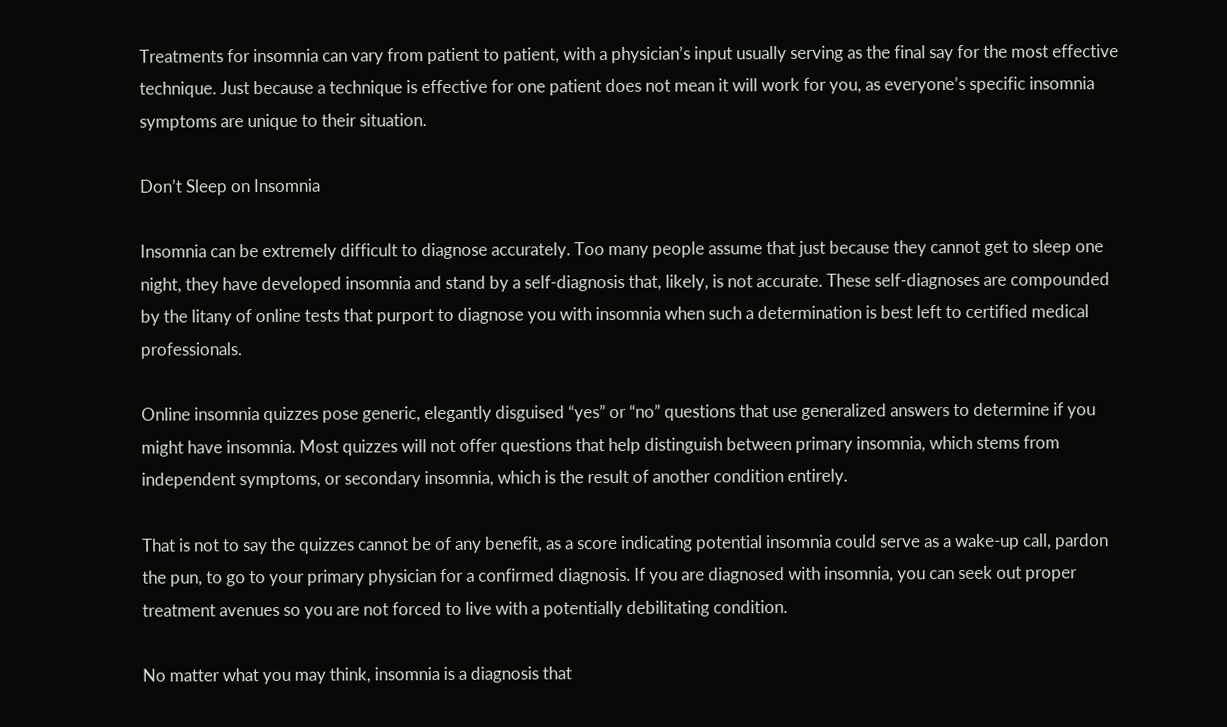Treatments for insomnia can vary from patient to patient, with a physician’s input usually serving as the final say for the most effective technique. Just because a technique is effective for one patient does not mean it will work for you, as everyone’s specific insomnia symptoms are unique to their situation.

Don’t Sleep on Insomnia

Insomnia can be extremely difficult to diagnose accurately. Too many people assume that just because they cannot get to sleep one night, they have developed insomnia and stand by a self-diagnosis that, likely, is not accurate. These self-diagnoses are compounded by the litany of online tests that purport to diagnose you with insomnia when such a determination is best left to certified medical professionals.

Online insomnia quizzes pose generic, elegantly disguised “yes” or “no” questions that use generalized answers to determine if you might have insomnia. Most quizzes will not offer questions that help distinguish between primary insomnia, which stems from independent symptoms, or secondary insomnia, which is the result of another condition entirely.

That is not to say the quizzes cannot be of any benefit, as a score indicating potential insomnia could serve as a wake-up call, pardon the pun, to go to your primary physician for a confirmed diagnosis. If you are diagnosed with insomnia, you can seek out proper treatment avenues so you are not forced to live with a potentially debilitating condition.

No matter what you may think, insomnia is a diagnosis that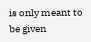is only meant to be given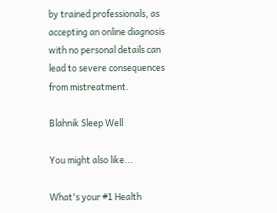by trained professionals, as accepting an online diagnosis with no personal details can lead to severe consequences from mistreatment.

Blahnik Sleep Well

You might also like...

What's your #1 Health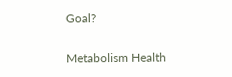Goal?

Metabolism Health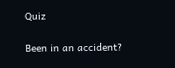Quiz

Been in an accident?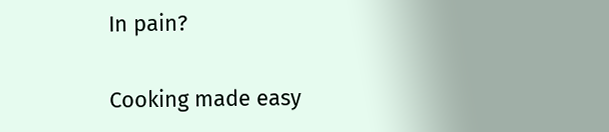In pain?

Cooking made easy